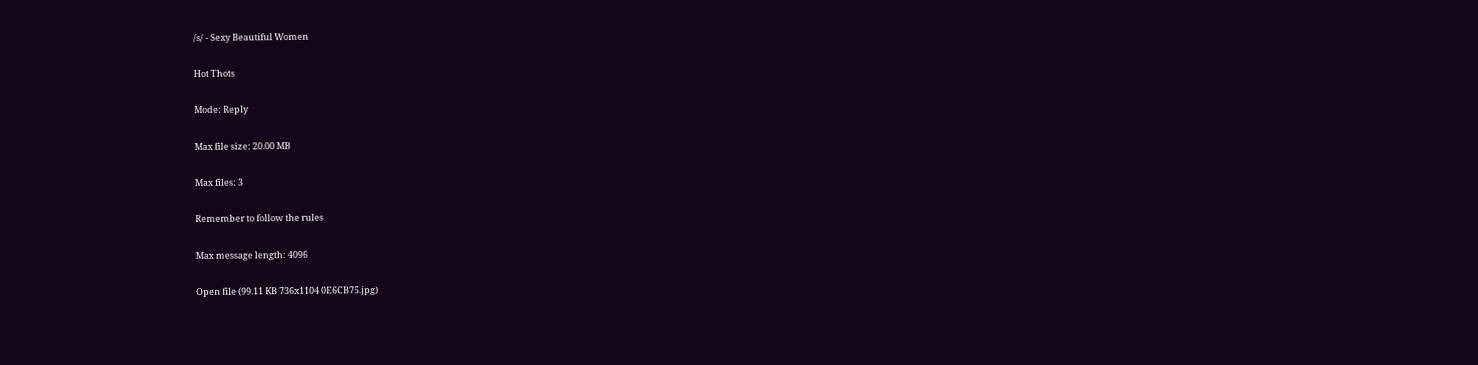/s/ - Sexy Beautiful Women

Hot Thots

Mode: Reply

Max file size: 20.00 MB

Max files: 3

Remember to follow the rules

Max message length: 4096

Open file (99.11 KB 736x1104 0E6CB75.jpg)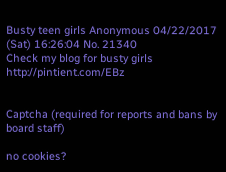Busty teen girls Anonymous 04/22/2017 (Sat) 16:26:04 No. 21340
Check my blog for busty girls http://pintient.com/EBz


Captcha (required for reports and bans by board staff)

no cookies?